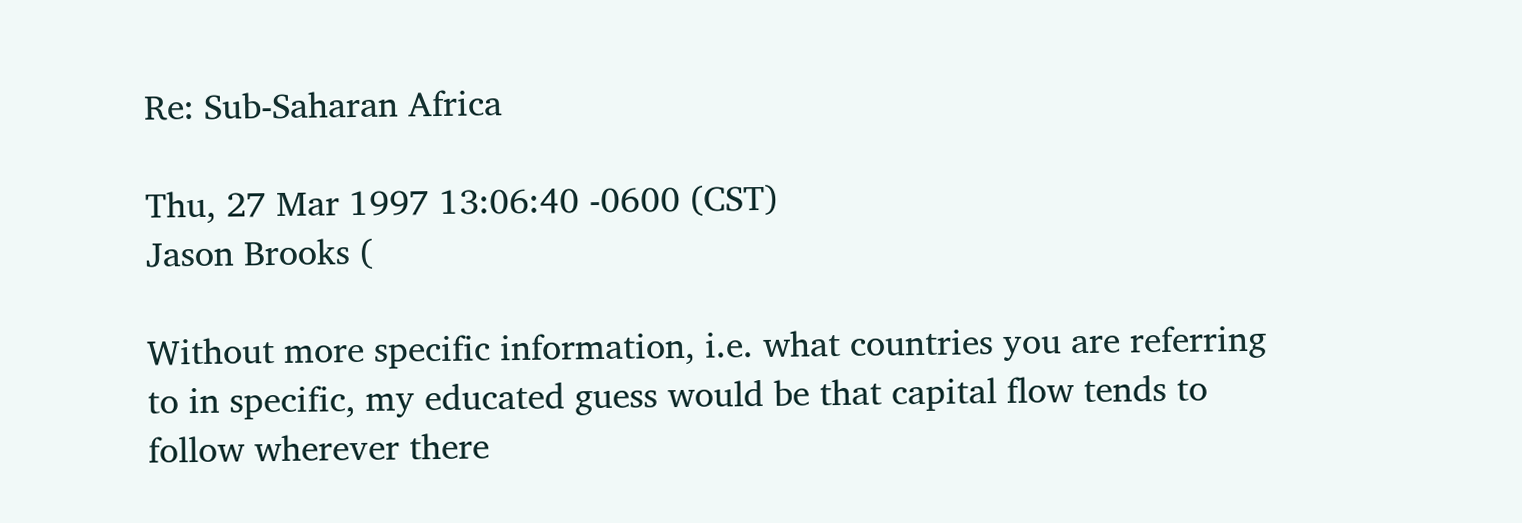Re: Sub-Saharan Africa

Thu, 27 Mar 1997 13:06:40 -0600 (CST)
Jason Brooks (

Without more specific information, i.e. what countries you are referring
to in specific, my educated guess would be that capital flow tends to
follow wherever there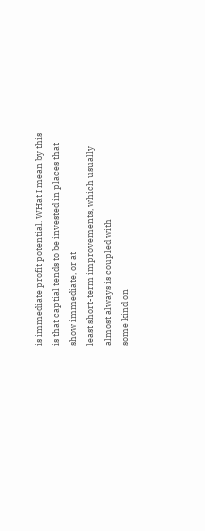is immediate profit potential. WHat I mean by this
is that captial tends to be invested in places that show immediate, or at
least short-term improvements, which usually almost always is coupled with
some kind on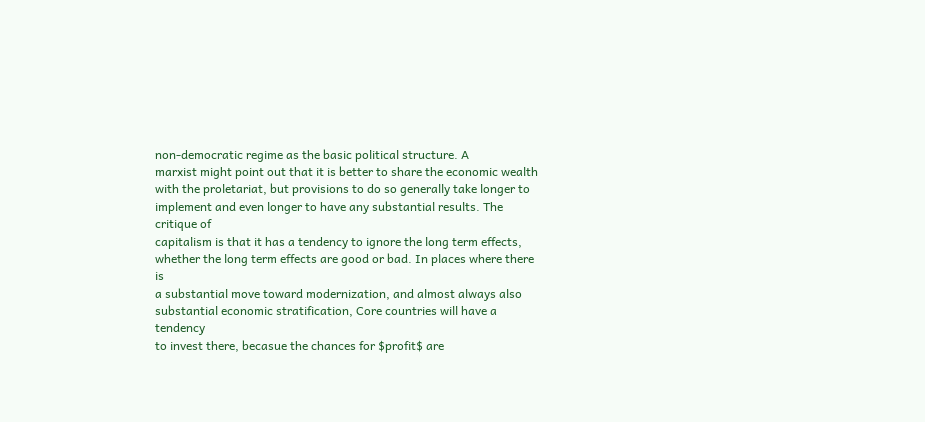non-democratic regime as the basic political structure. A
marxist might point out that it is better to share the economic wealth
with the proletariat, but provisions to do so generally take longer to
implement and even longer to have any substantial results. The critique of
capitalism is that it has a tendency to ignore the long term effects,
whether the long term effects are good or bad. In places where there is
a substantial move toward modernization, and almost always also
substantial economic stratification, Core countries will have a tendency
to invest there, becasue the chances for $profit$ are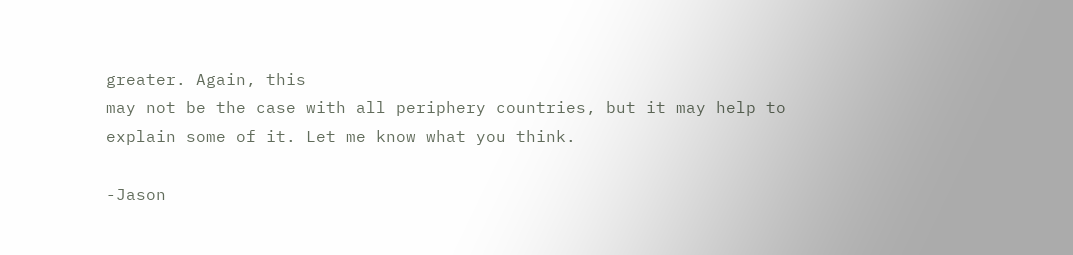greater. Again, this
may not be the case with all periphery countries, but it may help to
explain some of it. Let me know what you think.

-Jason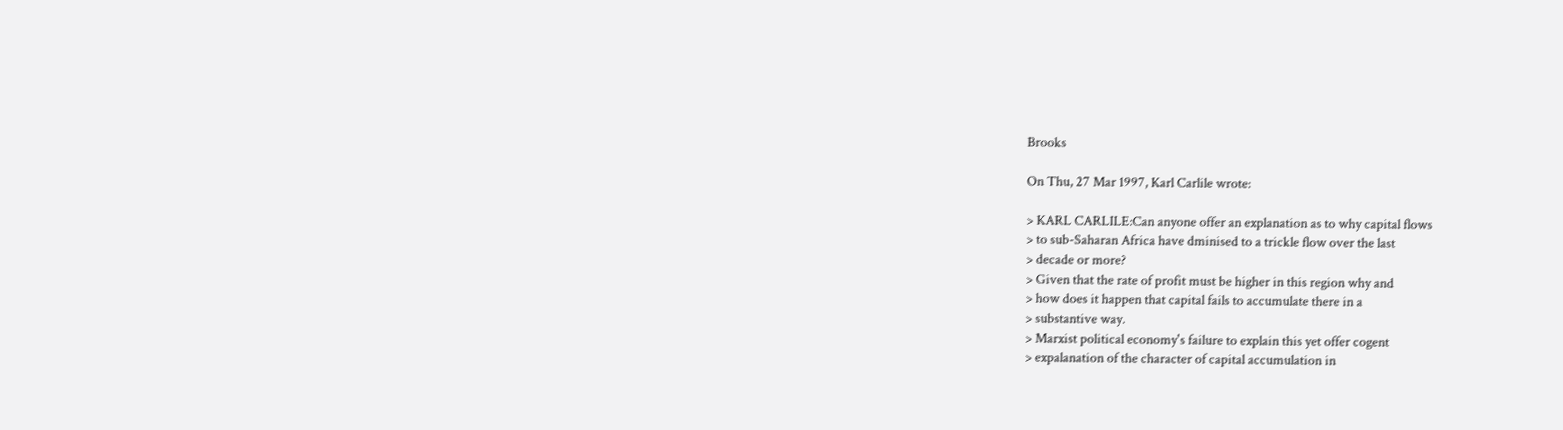Brooks

On Thu, 27 Mar 1997, Karl Carlile wrote:

> KARL CARLILE:Can anyone offer an explanation as to why capital flows
> to sub-Saharan Africa have dminised to a trickle flow over the last
> decade or more?
> Given that the rate of profit must be higher in this region why and
> how does it happen that capital fails to accumulate there in a
> substantive way.
> Marxist political economy's failure to explain this yet offer cogent
> expalanation of the character of capital accumulation in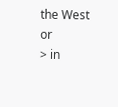the West or
> in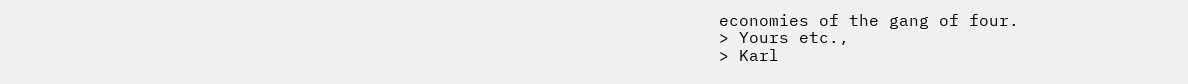economies of the gang of four.
> Yours etc.,
> Karl